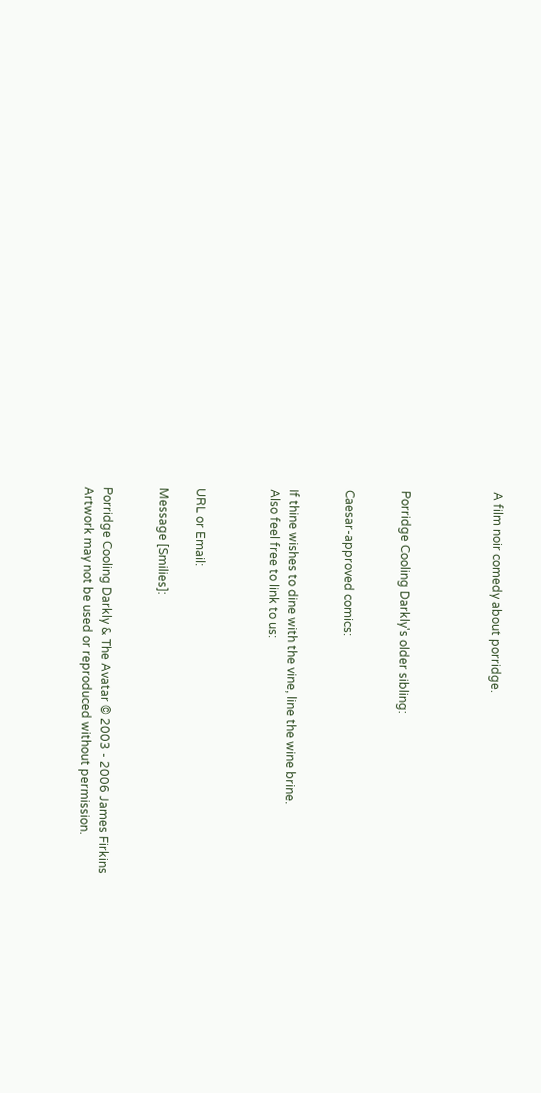A film noir comedy about porridge.




Porridge Cooling Darkly's older sibling:


Caesar-approved comics:


If thine wishes to dine with the vine, line the wine brine.
Also feel free to link to us:



URL or Email:

Message [Smilies]:


Porridge Cooling Darkly & The Avatar © 2003 - 2006 James Firkins
Artwork may not be used or reproduced without permission.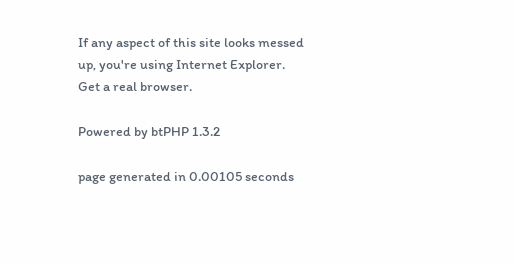If any aspect of this site looks messed up, you're using Internet Explorer. Get a real browser.

Powered by btPHP 1.3.2

page generated in 0.00105 seconds